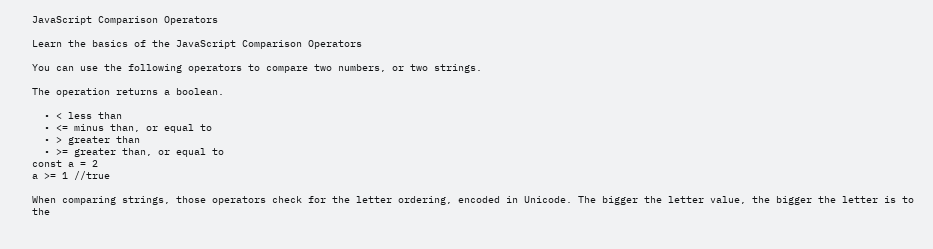JavaScript Comparison Operators

Learn the basics of the JavaScript Comparison Operators

You can use the following operators to compare two numbers, or two strings.

The operation returns a boolean.

  • < less than
  • <= minus than, or equal to
  • > greater than
  • >= greater than, or equal to
const a = 2
a >= 1 //true

When comparing strings, those operators check for the letter ordering, encoded in Unicode. The bigger the letter value, the bigger the letter is to the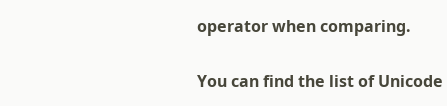operator when comparing.

You can find the list of Unicode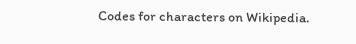Codes for characters on Wikipedia.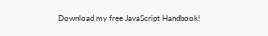Download my free JavaScript Handbook!